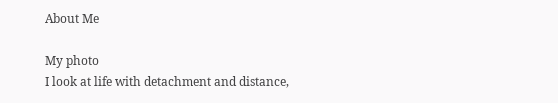About Me

My photo
I look at life with detachment and distance,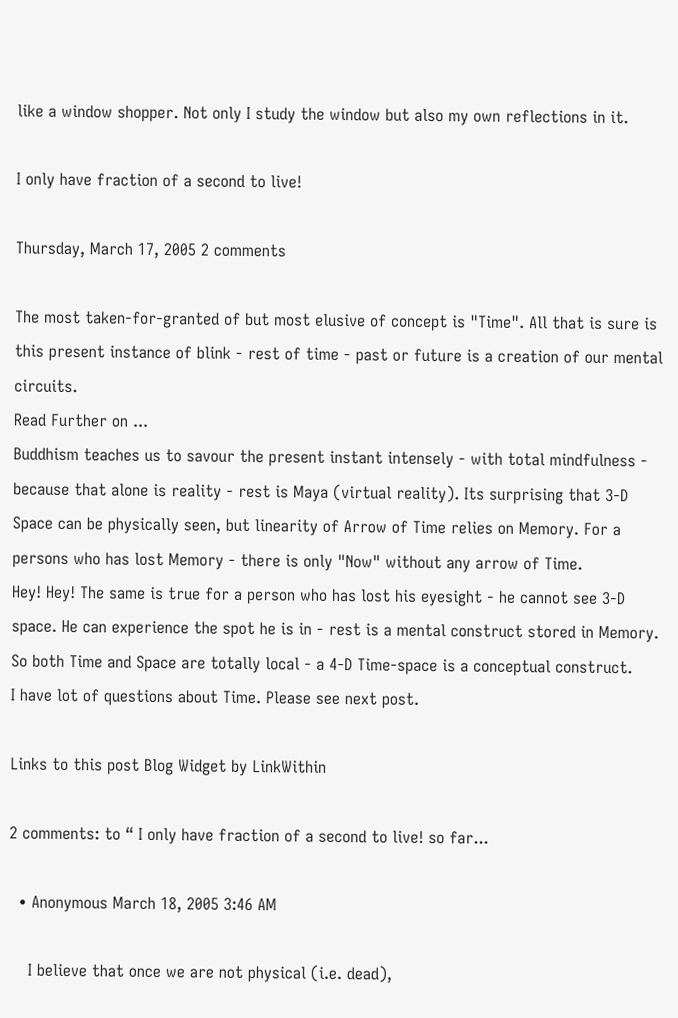like a window shopper. Not only I study the window but also my own reflections in it.

I only have fraction of a second to live!

Thursday, March 17, 2005 2 comments

The most taken-for-granted of but most elusive of concept is "Time". All that is sure is this present instance of blink - rest of time - past or future is a creation of our mental circuits.
Read Further on ...
Buddhism teaches us to savour the present instant intensely - with total mindfulness - because that alone is reality - rest is Maya (virtual reality). Its surprising that 3-D Space can be physically seen, but linearity of Arrow of Time relies on Memory. For a persons who has lost Memory - there is only "Now" without any arrow of Time.
Hey! Hey! The same is true for a person who has lost his eyesight - he cannot see 3-D space. He can experience the spot he is in - rest is a mental construct stored in Memory.
So both Time and Space are totally local - a 4-D Time-space is a conceptual construct.
I have lot of questions about Time. Please see next post.

Links to this post Blog Widget by LinkWithin

2 comments: to “ I only have fraction of a second to live! so far...

  • Anonymous March 18, 2005 3:46 AM

    I believe that once we are not physical (i.e. dead),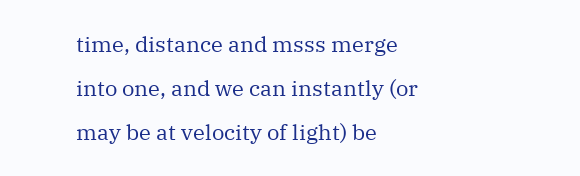time, distance and msss merge into one, and we can instantly (or may be at velocity of light) be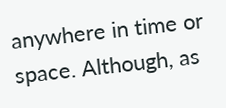anywhere in time or space. Although, as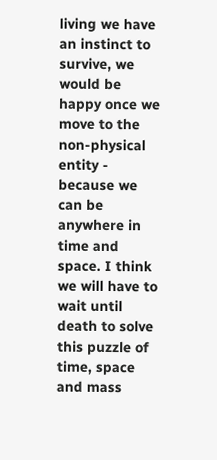living we have an instinct to survive, we would be happy once we move to the non-physical entity - because we can be anywhere in time and space. I think we will have to wait until death to solve this puzzle of time, space and mass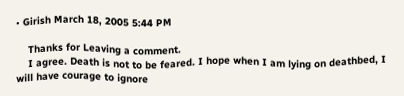• Girish March 18, 2005 5:44 PM

    Thanks for Leaving a comment.
    I agree. Death is not to be feared. I hope when I am lying on deathbed, I will have courage to ignore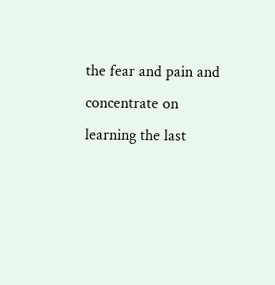the fear and pain and concentrate on learning the last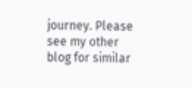journey. Please see my other blog for similar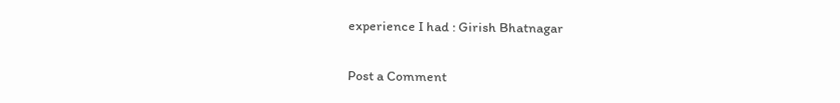experience I had : Girish Bhatnagar

Post a Comment